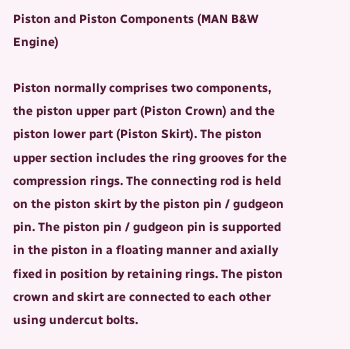Piston and Piston Components (MAN B&W Engine)

Piston normally comprises two components, the piston upper part (Piston Crown) and the piston lower part (Piston Skirt). The piston upper section includes the ring grooves for the compression rings. The connecting rod is held on the piston skirt by the piston pin / gudgeon pin. The piston pin / gudgeon pin is supported in the piston in a floating manner and axially fixed in position by retaining rings. The piston crown and skirt are connected to each other using undercut bolts.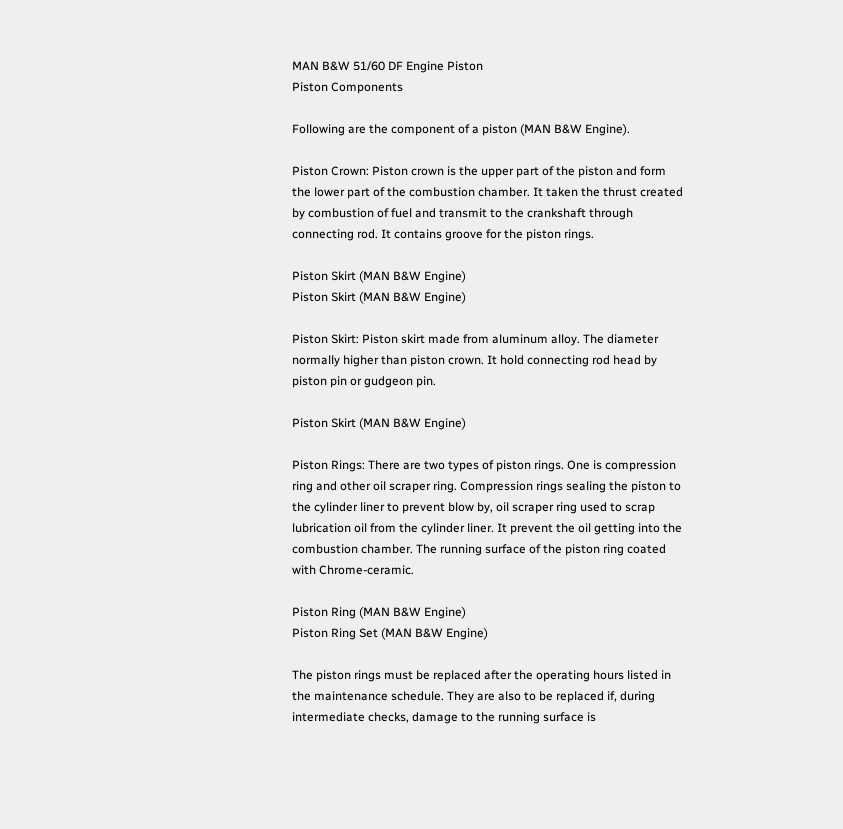MAN B&W 51/60 DF Engine Piston
Piston Components

Following are the component of a piston (MAN B&W Engine).

Piston Crown: Piston crown is the upper part of the piston and form the lower part of the combustion chamber. It taken the thrust created by combustion of fuel and transmit to the crankshaft through connecting rod. It contains groove for the piston rings.

Piston Skirt (MAN B&W Engine)
Piston Skirt (MAN B&W Engine)

Piston Skirt: Piston skirt made from aluminum alloy. The diameter normally higher than piston crown. It hold connecting rod head by piston pin or gudgeon pin.

Piston Skirt (MAN B&W Engine)

Piston Rings: There are two types of piston rings. One is compression ring and other oil scraper ring. Compression rings sealing the piston to the cylinder liner to prevent blow by, oil scraper ring used to scrap lubrication oil from the cylinder liner. It prevent the oil getting into the combustion chamber. The running surface of the piston ring coated with Chrome-ceramic.

Piston Ring (MAN B&W Engine)
Piston Ring Set (MAN B&W Engine)

The piston rings must be replaced after the operating hours listed in the maintenance schedule. They are also to be replaced if, during intermediate checks, damage to the running surface is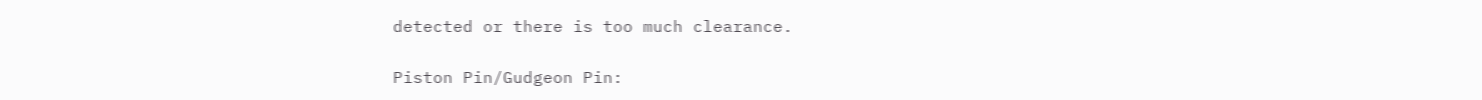detected or there is too much clearance.

Piston Pin/Gudgeon Pin: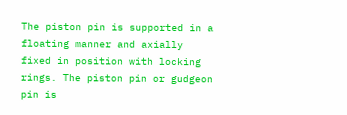The piston pin is supported in a floating manner and axially fixed in position with locking rings. The piston pin or gudgeon pin is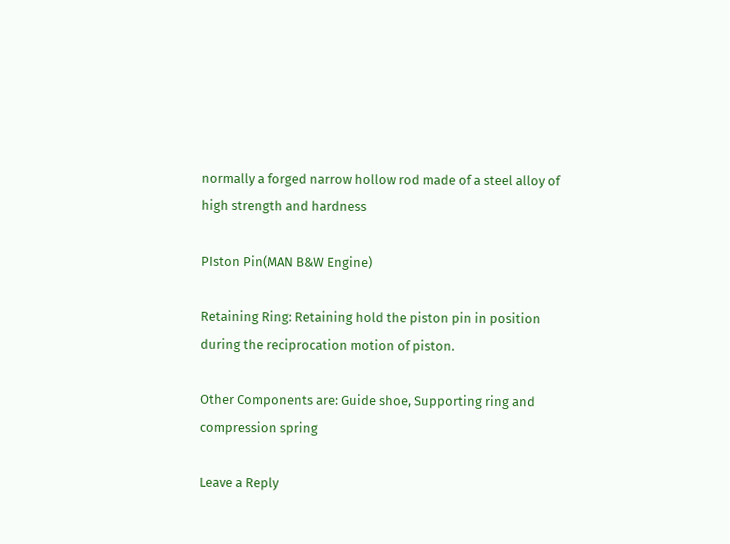normally a forged narrow hollow rod made of a steel alloy of high strength and hardness

PIston Pin(MAN B&W Engine)

Retaining Ring: Retaining hold the piston pin in position during the reciprocation motion of piston.

Other Components are: Guide shoe, Supporting ring and compression spring

Leave a Reply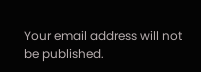Your email address will not be published.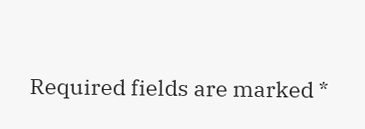Required fields are marked *